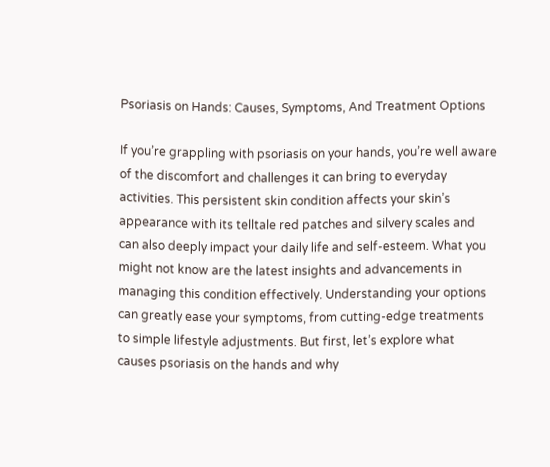Psoriasis on Hands: Causes, Symptoms, And Treatment Options

If you’re grappling with psoriasis on your hands, you’re well aware of the discomfort and challenges it can bring to everyday activities. This persistent skin condition affects your skin’s appearance with its telltale red patches and silvery scales and can also deeply impact your daily life and self-esteem. What you might not know are the latest insights and advancements in managing this condition effectively. Understanding your options can greatly ease your symptoms, from cutting-edge treatments to simple lifestyle adjustments. But first, let’s explore what causes psoriasis on the hands and why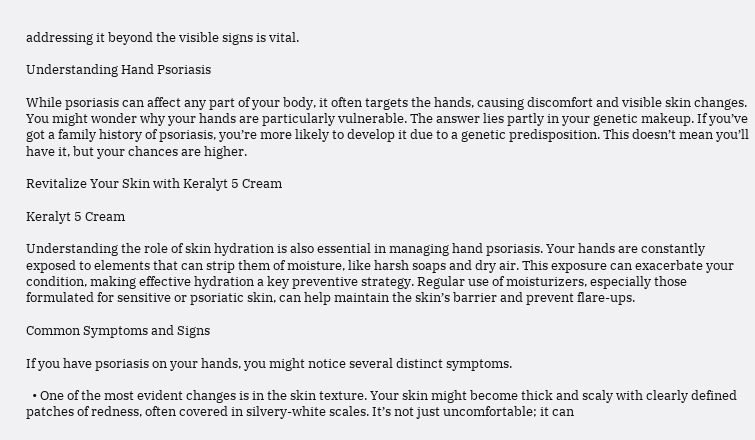addressing it beyond the visible signs is vital.

Understanding Hand Psoriasis

While psoriasis can affect any part of your body, it often targets the hands, causing discomfort and visible skin changes. You might wonder why your hands are particularly vulnerable. The answer lies partly in your genetic makeup. If you’ve got a family history of psoriasis, you’re more likely to develop it due to a genetic predisposition. This doesn’t mean you’ll have it, but your chances are higher.

Revitalize Your Skin with Keralyt 5 Cream

Keralyt 5 Cream

Understanding the role of skin hydration is also essential in managing hand psoriasis. Your hands are constantly exposed to elements that can strip them of moisture, like harsh soaps and dry air. This exposure can exacerbate your condition, making effective hydration a key preventive strategy. Regular use of moisturizers, especially those formulated for sensitive or psoriatic skin, can help maintain the skin’s barrier and prevent flare-ups.

Common Symptoms and Signs

If you have psoriasis on your hands, you might notice several distinct symptoms.

  • One of the most evident changes is in the skin texture. Your skin might become thick and scaly with clearly defined patches of redness, often covered in silvery-white scales. It’s not just uncomfortable; it can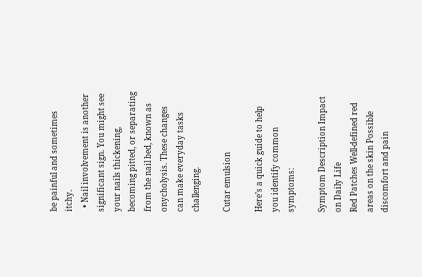be painful and sometimes itchy.
  • Nail involvement is another significant sign. You might see your nails thickening, becoming pitted, or separating from the nail bed, known as onycholysis. These changes can make everyday tasks challenging.

Cutar emulsion

Here’s a quick guide to help you identify common symptoms:

Symptom Description Impact on Daily Life
Red Patches Well-defined red areas on the skin Possible discomfort and pain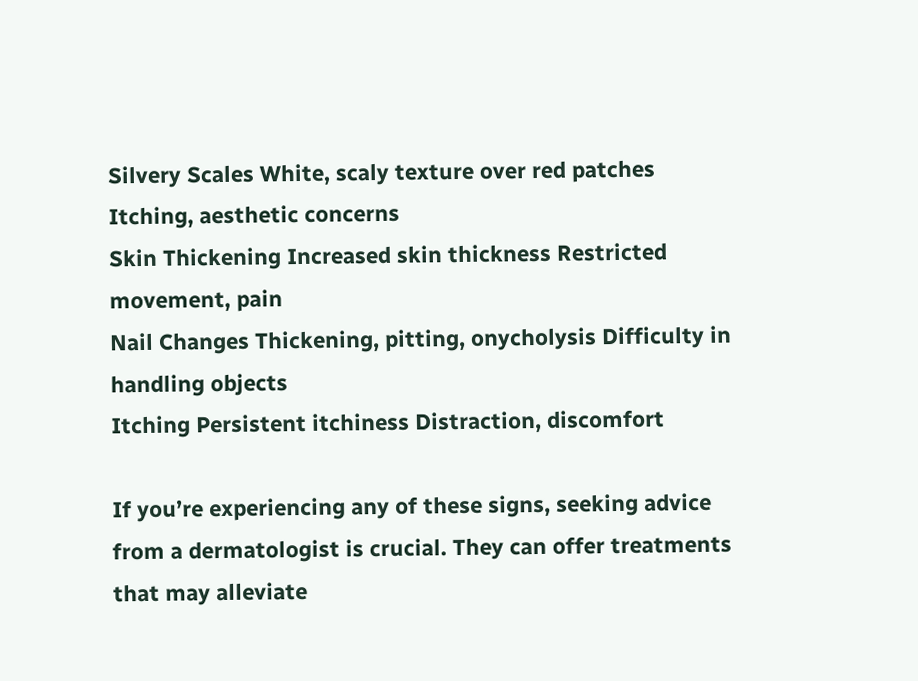Silvery Scales White, scaly texture over red patches Itching, aesthetic concerns
Skin Thickening Increased skin thickness Restricted movement, pain
Nail Changes Thickening, pitting, onycholysis Difficulty in handling objects
Itching Persistent itchiness Distraction, discomfort

If you’re experiencing any of these signs, seeking advice from a dermatologist is crucial. They can offer treatments that may alleviate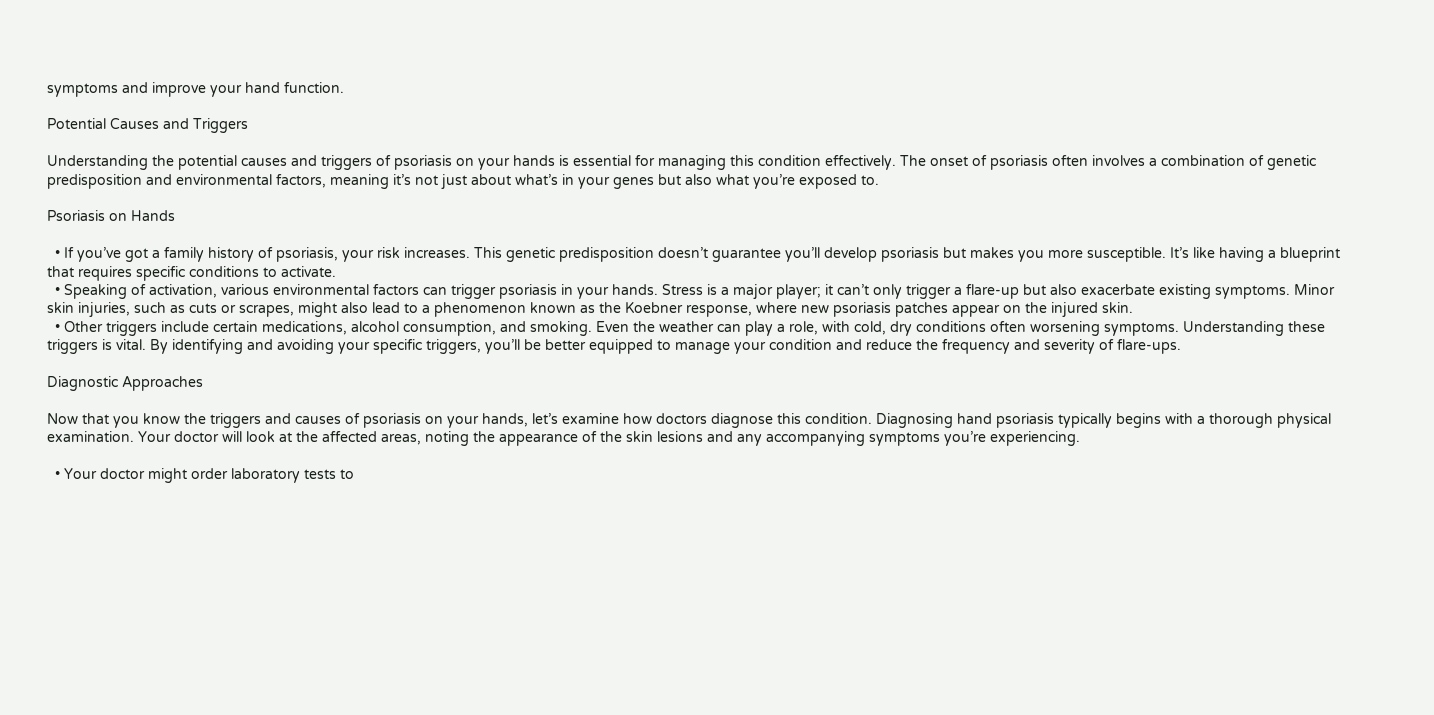symptoms and improve your hand function.

Potential Causes and Triggers

Understanding the potential causes and triggers of psoriasis on your hands is essential for managing this condition effectively. The onset of psoriasis often involves a combination of genetic predisposition and environmental factors, meaning it’s not just about what’s in your genes but also what you’re exposed to.

Psoriasis on Hands

  • If you’ve got a family history of psoriasis, your risk increases. This genetic predisposition doesn’t guarantee you’ll develop psoriasis but makes you more susceptible. It’s like having a blueprint that requires specific conditions to activate.
  • Speaking of activation, various environmental factors can trigger psoriasis in your hands. Stress is a major player; it can’t only trigger a flare-up but also exacerbate existing symptoms. Minor skin injuries, such as cuts or scrapes, might also lead to a phenomenon known as the Koebner response, where new psoriasis patches appear on the injured skin.
  • Other triggers include certain medications, alcohol consumption, and smoking. Even the weather can play a role, with cold, dry conditions often worsening symptoms. Understanding these triggers is vital. By identifying and avoiding your specific triggers, you’ll be better equipped to manage your condition and reduce the frequency and severity of flare-ups.

Diagnostic Approaches

Now that you know the triggers and causes of psoriasis on your hands, let’s examine how doctors diagnose this condition. Diagnosing hand psoriasis typically begins with a thorough physical examination. Your doctor will look at the affected areas, noting the appearance of the skin lesions and any accompanying symptoms you’re experiencing.

  • Your doctor might order laboratory tests to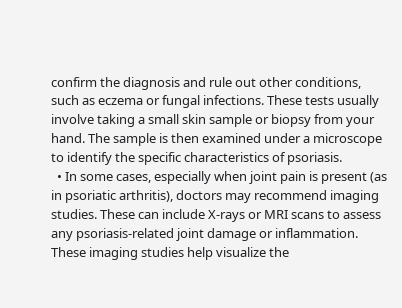confirm the diagnosis and rule out other conditions, such as eczema or fungal infections. These tests usually involve taking a small skin sample or biopsy from your hand. The sample is then examined under a microscope to identify the specific characteristics of psoriasis.
  • In some cases, especially when joint pain is present (as in psoriatic arthritis), doctors may recommend imaging studies. These can include X-rays or MRI scans to assess any psoriasis-related joint damage or inflammation. These imaging studies help visualize the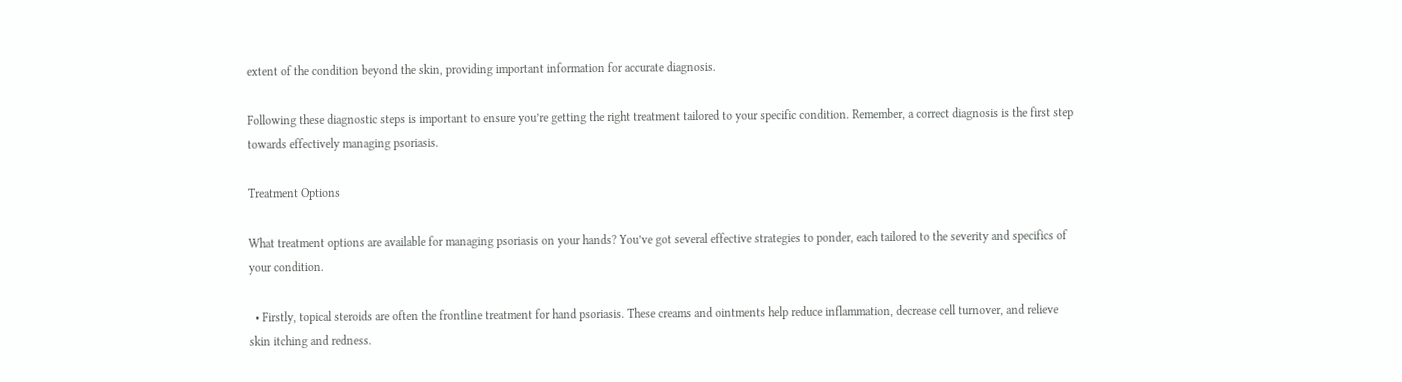extent of the condition beyond the skin, providing important information for accurate diagnosis.

Following these diagnostic steps is important to ensure you’re getting the right treatment tailored to your specific condition. Remember, a correct diagnosis is the first step towards effectively managing psoriasis.

Treatment Options

What treatment options are available for managing psoriasis on your hands? You’ve got several effective strategies to ponder, each tailored to the severity and specifics of your condition.

  • Firstly, topical steroids are often the frontline treatment for hand psoriasis. These creams and ointments help reduce inflammation, decrease cell turnover, and relieve skin itching and redness.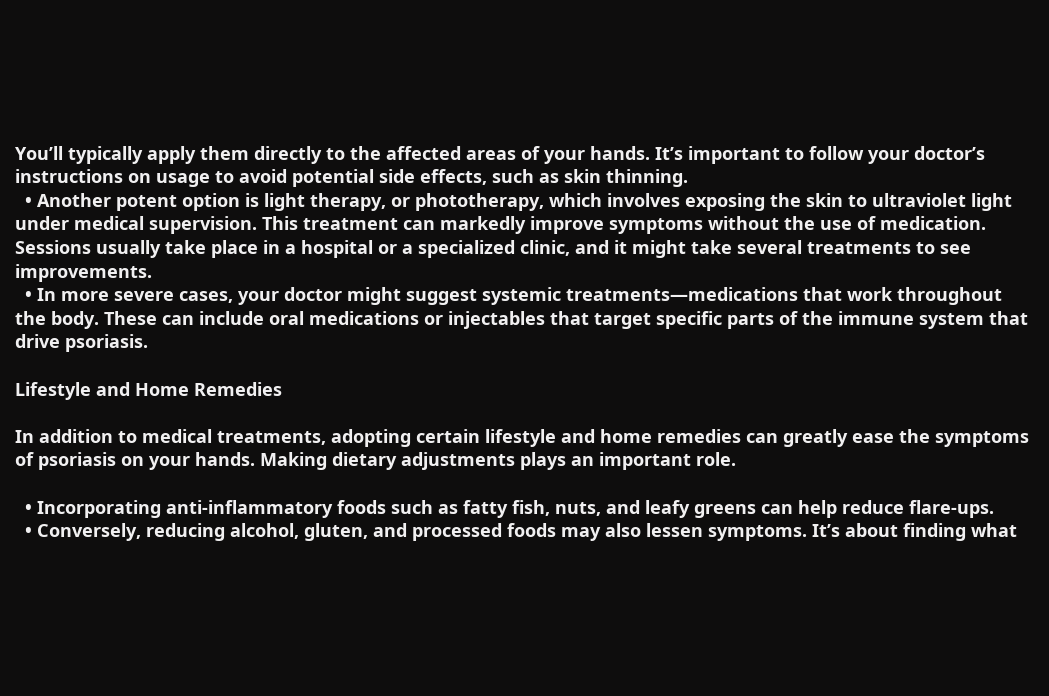You’ll typically apply them directly to the affected areas of your hands. It’s important to follow your doctor’s instructions on usage to avoid potential side effects, such as skin thinning.
  • Another potent option is light therapy, or phototherapy, which involves exposing the skin to ultraviolet light under medical supervision. This treatment can markedly improve symptoms without the use of medication. Sessions usually take place in a hospital or a specialized clinic, and it might take several treatments to see improvements.
  • In more severe cases, your doctor might suggest systemic treatments—medications that work throughout the body. These can include oral medications or injectables that target specific parts of the immune system that drive psoriasis.

Lifestyle and Home Remedies

In addition to medical treatments, adopting certain lifestyle and home remedies can greatly ease the symptoms of psoriasis on your hands. Making dietary adjustments plays an important role.

  • Incorporating anti-inflammatory foods such as fatty fish, nuts, and leafy greens can help reduce flare-ups.
  • Conversely, reducing alcohol, gluten, and processed foods may also lessen symptoms. It’s about finding what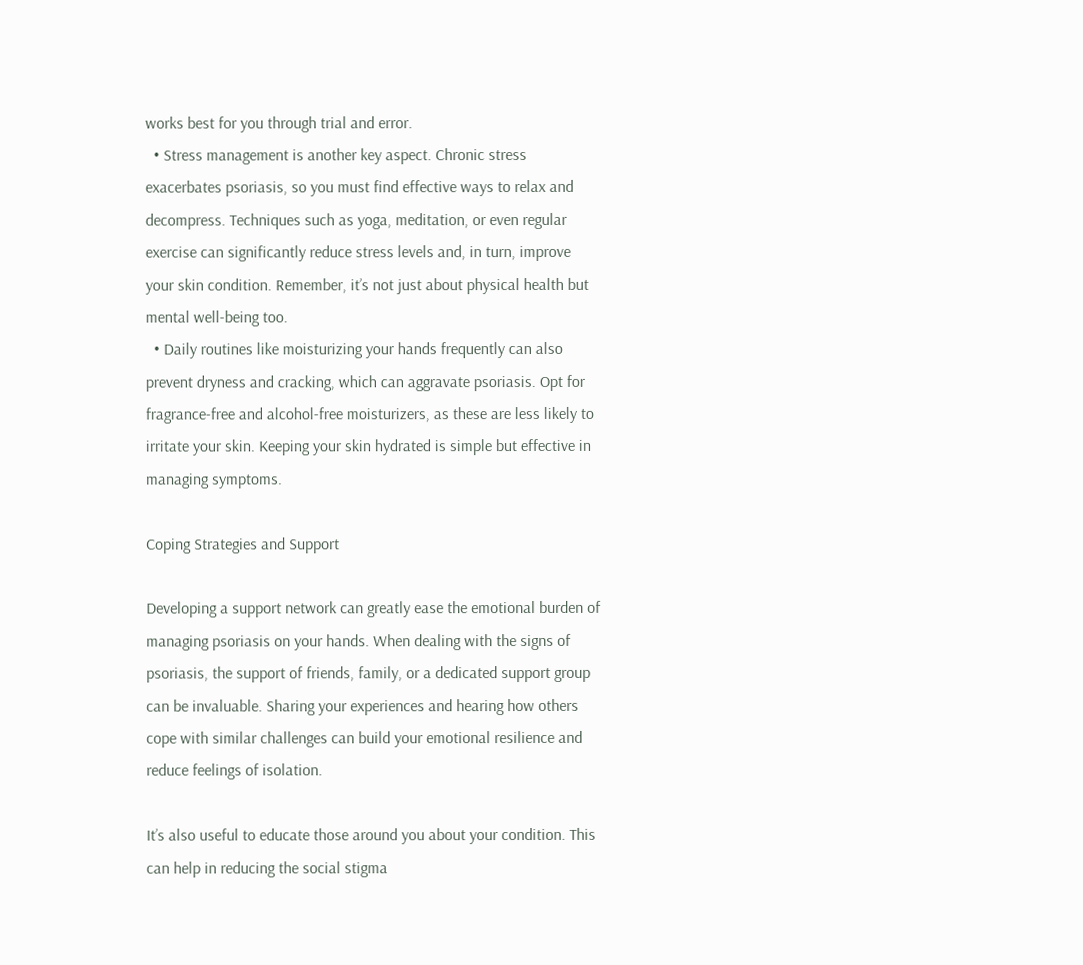works best for you through trial and error.
  • Stress management is another key aspect. Chronic stress exacerbates psoriasis, so you must find effective ways to relax and decompress. Techniques such as yoga, meditation, or even regular exercise can significantly reduce stress levels and, in turn, improve your skin condition. Remember, it’s not just about physical health but mental well-being too.
  • Daily routines like moisturizing your hands frequently can also prevent dryness and cracking, which can aggravate psoriasis. Opt for fragrance-free and alcohol-free moisturizers, as these are less likely to irritate your skin. Keeping your skin hydrated is simple but effective in managing symptoms.

Coping Strategies and Support

Developing a support network can greatly ease the emotional burden of managing psoriasis on your hands. When dealing with the signs of psoriasis, the support of friends, family, or a dedicated support group can be invaluable. Sharing your experiences and hearing how others cope with similar challenges can build your emotional resilience and reduce feelings of isolation.

It’s also useful to educate those around you about your condition. This can help in reducing the social stigma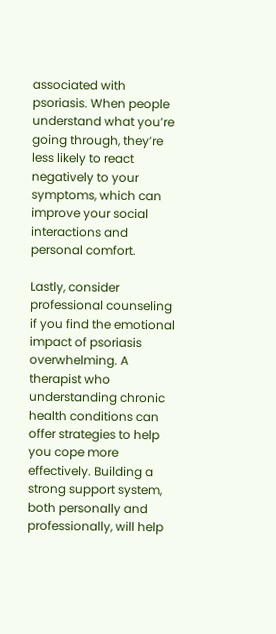associated with psoriasis. When people understand what you’re going through, they’re less likely to react negatively to your symptoms, which can improve your social interactions and personal comfort.

Lastly, consider professional counseling if you find the emotional impact of psoriasis overwhelming. A therapist who understanding chronic health conditions can offer strategies to help you cope more effectively. Building a strong support system, both personally and professionally, will help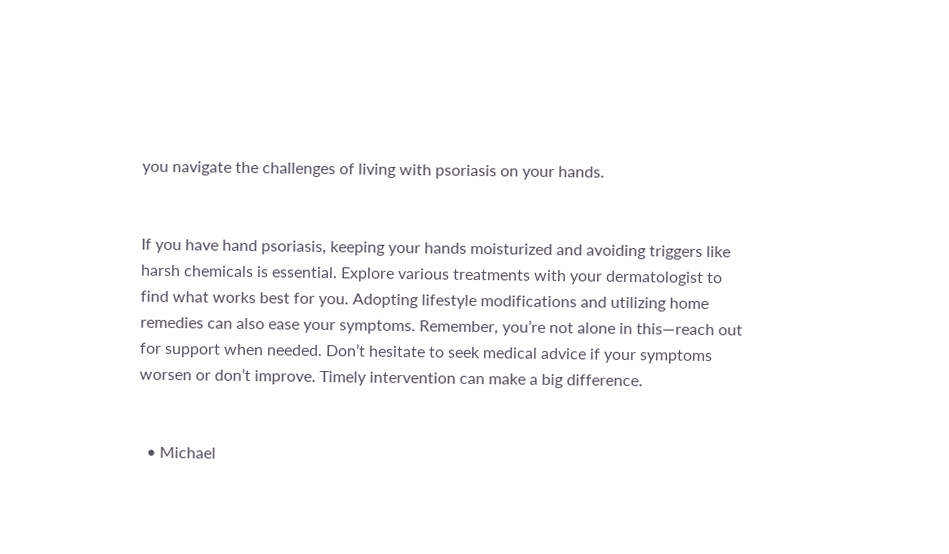you navigate the challenges of living with psoriasis on your hands.


If you have hand psoriasis, keeping your hands moisturized and avoiding triggers like harsh chemicals is essential. Explore various treatments with your dermatologist to find what works best for you. Adopting lifestyle modifications and utilizing home remedies can also ease your symptoms. Remember, you’re not alone in this—reach out for support when needed. Don’t hesitate to seek medical advice if your symptoms worsen or don’t improve. Timely intervention can make a big difference.


  • Michael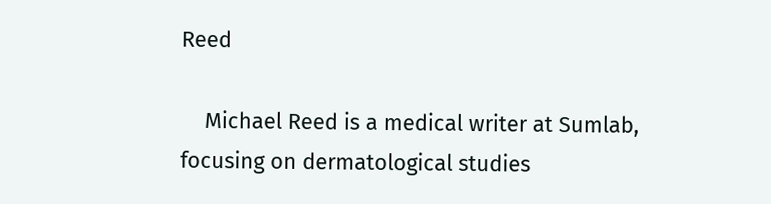Reed

    Michael Reed is a medical writer at Sumlab, focusing on dermatological studies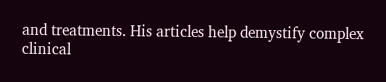and treatments. His articles help demystify complex clinical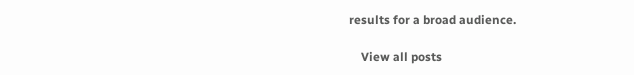results for a broad audience.

    View all posts